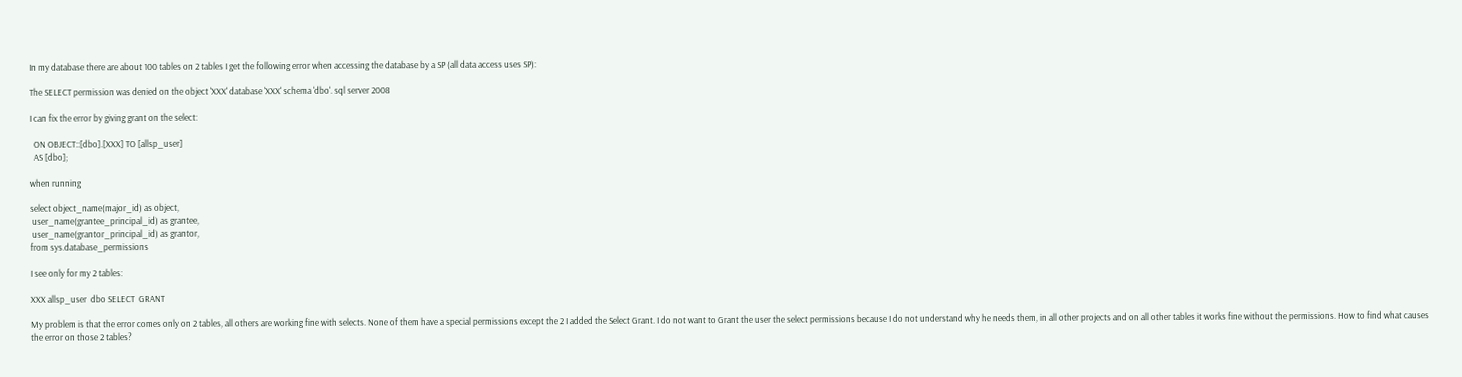In my database there are about 100 tables on 2 tables I get the following error when accessing the database by a SP (all data access uses SP):

The SELECT permission was denied on the object 'XXX' database 'XXX' schema 'dbo'. sql server 2008

I can fix the error by giving grant on the select:

  ON OBJECT::[dbo].[XXX] TO [allsp_user]
  AS [dbo];

when running

select object_name(major_id) as object,
 user_name(grantee_principal_id) as grantee,
 user_name(grantor_principal_id) as grantor,
from sys.database_permissions

I see only for my 2 tables:

XXX allsp_user  dbo SELECT  GRANT

My problem is that the error comes only on 2 tables, all others are working fine with selects. None of them have a special permissions except the 2 I added the Select Grant. I do not want to Grant the user the select permissions because I do not understand why he needs them, in all other projects and on all other tables it works fine without the permissions. How to find what causes the error on those 2 tables?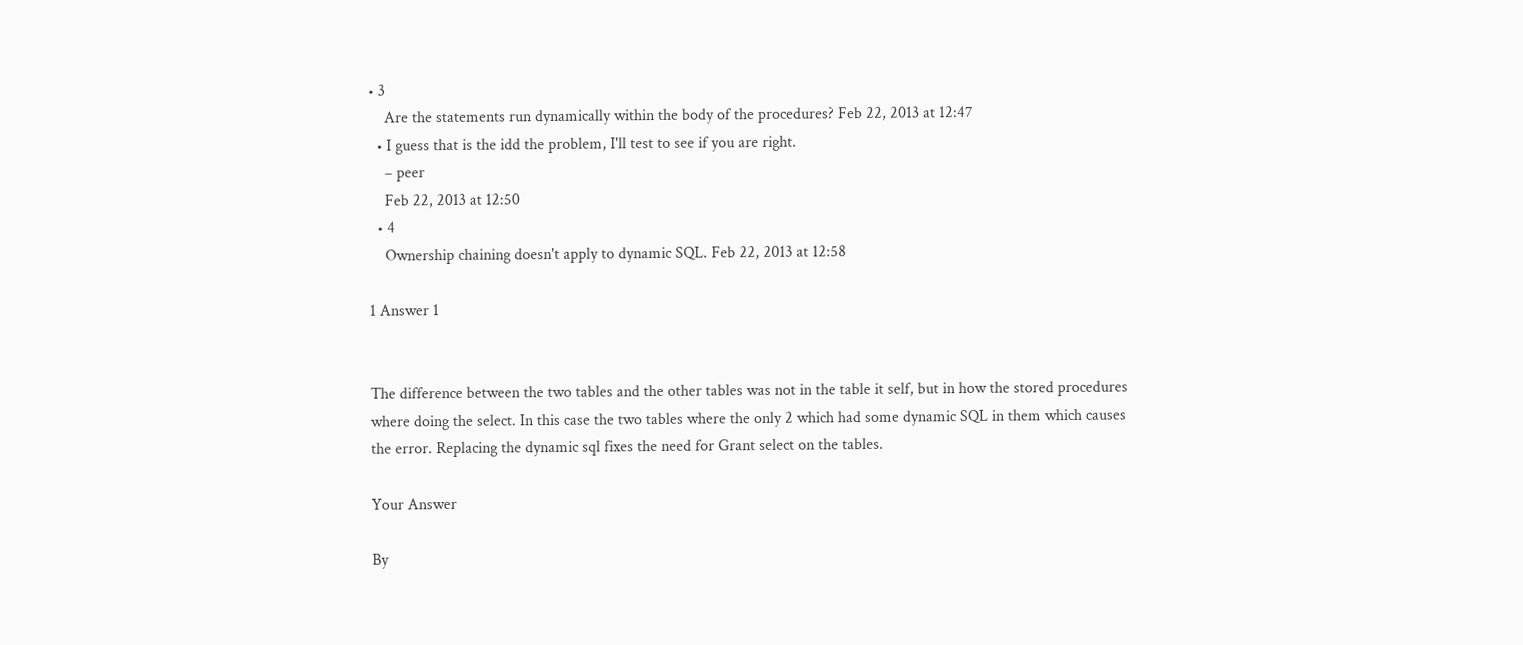• 3
    Are the statements run dynamically within the body of the procedures? Feb 22, 2013 at 12:47
  • I guess that is the idd the problem, I'll test to see if you are right.
    – peer
    Feb 22, 2013 at 12:50
  • 4
    Ownership chaining doesn't apply to dynamic SQL. Feb 22, 2013 at 12:58

1 Answer 1


The difference between the two tables and the other tables was not in the table it self, but in how the stored procedures where doing the select. In this case the two tables where the only 2 which had some dynamic SQL in them which causes the error. Replacing the dynamic sql fixes the need for Grant select on the tables.

Your Answer

By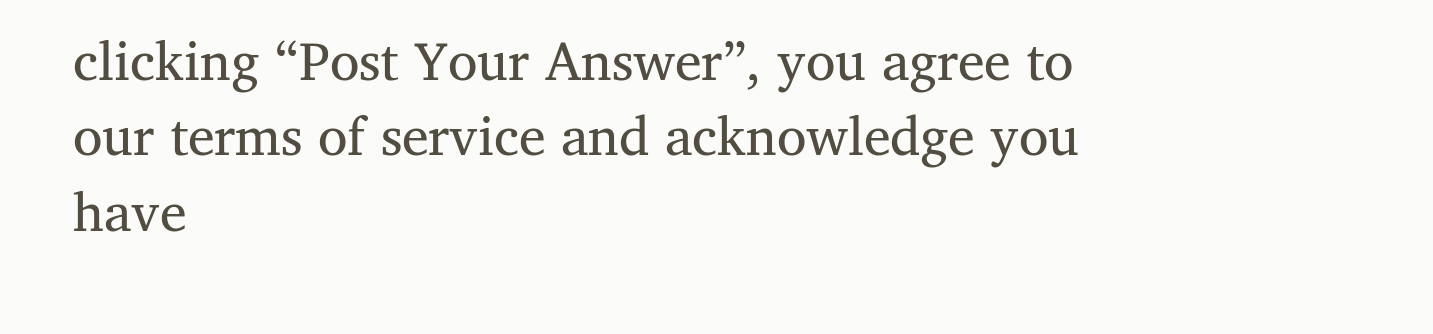clicking “Post Your Answer”, you agree to our terms of service and acknowledge you have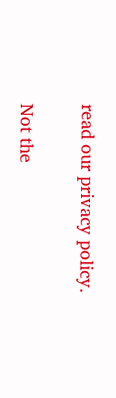read our privacy policy.

Not the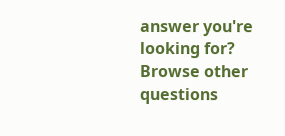answer you're looking for? Browse other questions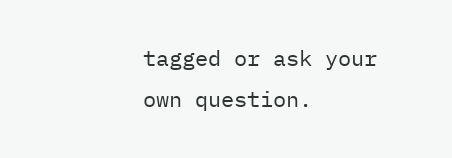tagged or ask your own question.